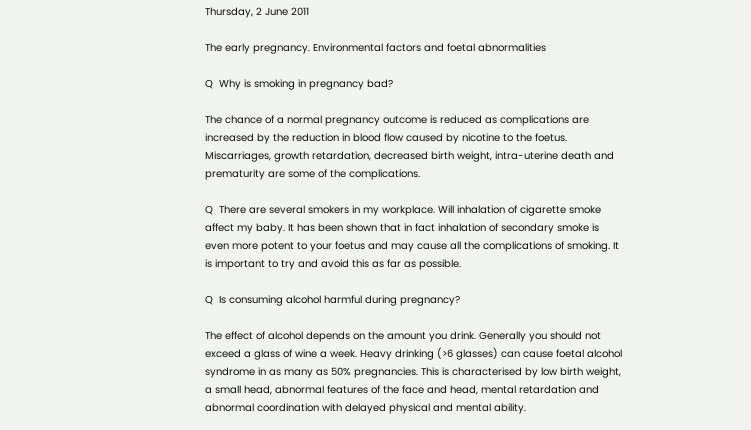Thursday, 2 June 2011

The early pregnancy. Environmental factors and foetal abnormalities

Q  Why is smoking in pregnancy bad?

The chance of a normal pregnancy outcome is reduced as complications are increased by the reduction in blood flow caused by nicotine to the foetus. Miscarriages, growth retardation, decreased birth weight, intra-uterine death and prematurity are some of the complications.

Q  There are several smokers in my workplace. Will inhalation of cigarette smoke affect my baby. It has been shown that in fact inhalation of secondary smoke is even more potent to your foetus and may cause all the complications of smoking. It is important to try and avoid this as far as possible.

Q  Is consuming alcohol harmful during pregnancy?

The effect of alcohol depends on the amount you drink. Generally you should not exceed a glass of wine a week. Heavy drinking (>6 glasses) can cause foetal alcohol syndrome in as many as 50% pregnancies. This is characterised by low birth weight, a small head, abnormal features of the face and head, mental retardation and abnormal coordination with delayed physical and mental ability.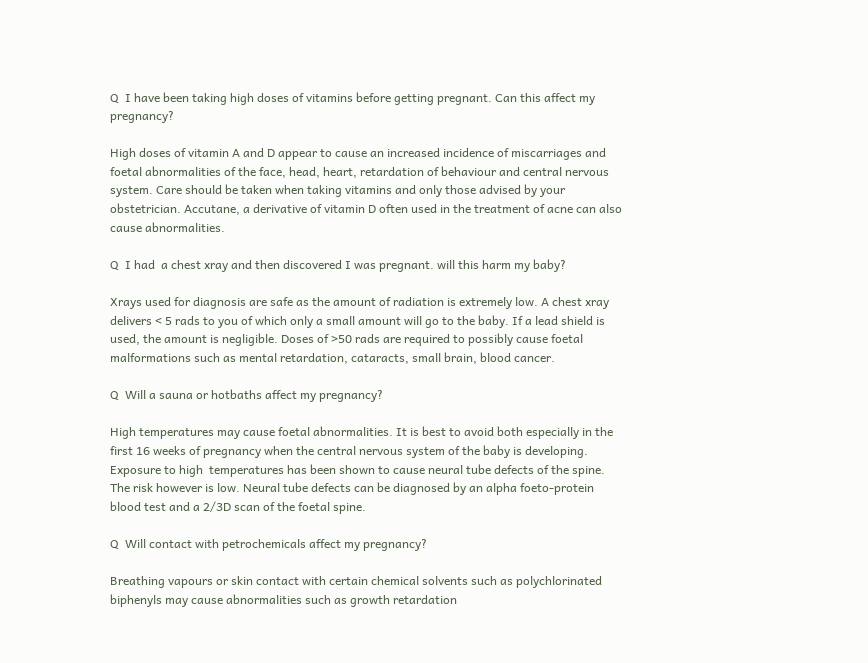Q  I have been taking high doses of vitamins before getting pregnant. Can this affect my pregnancy?

High doses of vitamin A and D appear to cause an increased incidence of miscarriages and foetal abnormalities of the face, head, heart, retardation of behaviour and central nervous system. Care should be taken when taking vitamins and only those advised by your obstetrician. Accutane, a derivative of vitamin D often used in the treatment of acne can also cause abnormalities.

Q  I had  a chest xray and then discovered I was pregnant. will this harm my baby?

Xrays used for diagnosis are safe as the amount of radiation is extremely low. A chest xray delivers < 5 rads to you of which only a small amount will go to the baby. If a lead shield is used, the amount is negligible. Doses of >50 rads are required to possibly cause foetal malformations such as mental retardation, cataracts, small brain, blood cancer.

Q  Will a sauna or hotbaths affect my pregnancy?

High temperatures may cause foetal abnormalities. It is best to avoid both especially in the first 16 weeks of pregnancy when the central nervous system of the baby is developing. Exposure to high  temperatures has been shown to cause neural tube defects of the spine. The risk however is low. Neural tube defects can be diagnosed by an alpha foeto-protein blood test and a 2/3D scan of the foetal spine.

Q  Will contact with petrochemicals affect my pregnancy?

Breathing vapours or skin contact with certain chemical solvents such as polychlorinated biphenyls may cause abnormalities such as growth retardation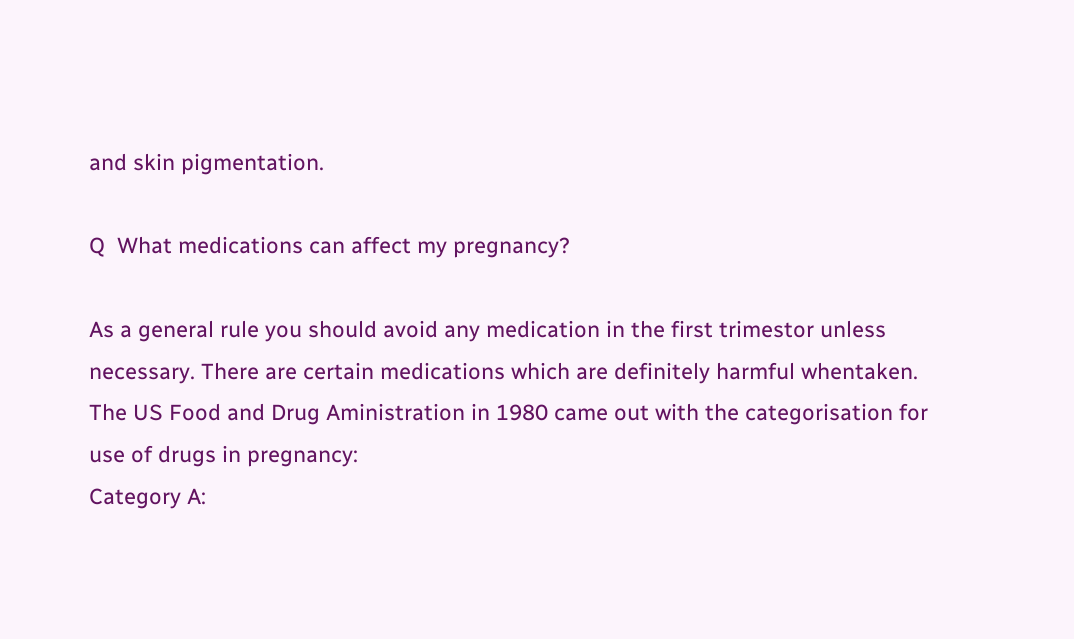and skin pigmentation.

Q  What medications can affect my pregnancy?

As a general rule you should avoid any medication in the first trimestor unless necessary. There are certain medications which are definitely harmful whentaken. The US Food and Drug Aministration in 1980 came out with the categorisation for use of drugs in pregnancy:
Category A: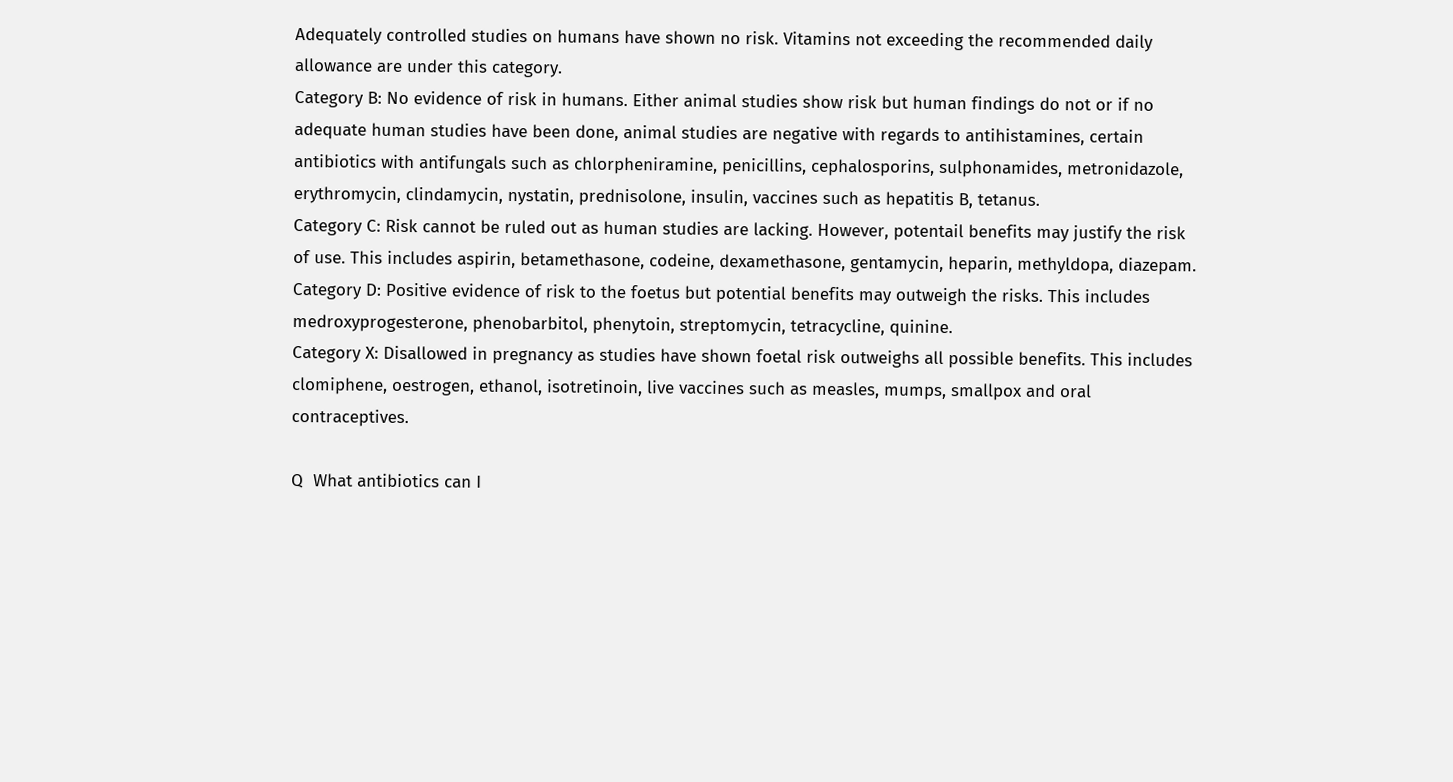Adequately controlled studies on humans have shown no risk. Vitamins not exceeding the recommended daily allowance are under this category.
Category B: No evidence of risk in humans. Either animal studies show risk but human findings do not or if no adequate human studies have been done, animal studies are negative with regards to antihistamines, certain antibiotics with antifungals such as chlorpheniramine, penicillins, cephalosporins, sulphonamides, metronidazole, erythromycin, clindamycin, nystatin, prednisolone, insulin, vaccines such as hepatitis B, tetanus.
Category C: Risk cannot be ruled out as human studies are lacking. However, potentail benefits may justify the risk of use. This includes aspirin, betamethasone, codeine, dexamethasone, gentamycin, heparin, methyldopa, diazepam.
Category D: Positive evidence of risk to the foetus but potential benefits may outweigh the risks. This includes medroxyprogesterone, phenobarbitol, phenytoin, streptomycin, tetracycline, quinine.
Category X: Disallowed in pregnancy as studies have shown foetal risk outweighs all possible benefits. This includes clomiphene, oestrogen, ethanol, isotretinoin, live vaccines such as measles, mumps, smallpox and oral contraceptives.

Q  What antibiotics can I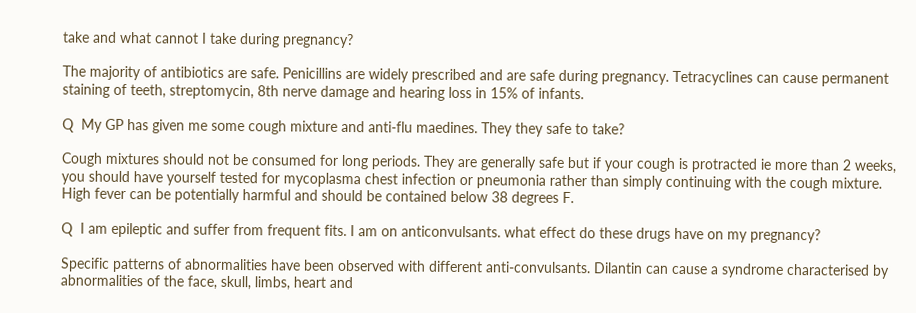take and what cannot I take during pregnancy?

The majority of antibiotics are safe. Penicillins are widely prescribed and are safe during pregnancy. Tetracyclines can cause permanent staining of teeth, streptomycin, 8th nerve damage and hearing loss in 15% of infants.

Q  My GP has given me some cough mixture and anti-flu maedines. They they safe to take?

Cough mixtures should not be consumed for long periods. They are generally safe but if your cough is protracted ie more than 2 weeks, you should have yourself tested for mycoplasma chest infection or pneumonia rather than simply continuing with the cough mixture. High fever can be potentially harmful and should be contained below 38 degrees F.

Q  I am epileptic and suffer from frequent fits. I am on anticonvulsants. what effect do these drugs have on my pregnancy?

Specific patterns of abnormalities have been observed with different anti-convulsants. Dilantin can cause a syndrome characterised by abnormalities of the face, skull, limbs, heart and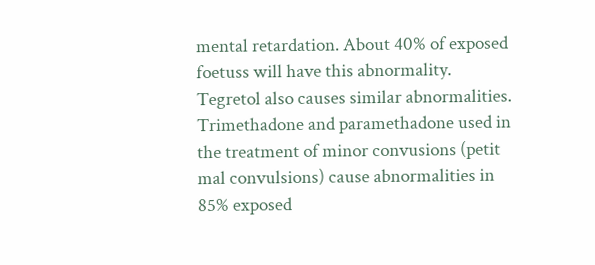mental retardation. About 40% of exposed foetuss will have this abnormality. Tegretol also causes similar abnormalities. Trimethadone and paramethadone used in the treatment of minor convusions (petit mal convulsions) cause abnormalities in 85% exposed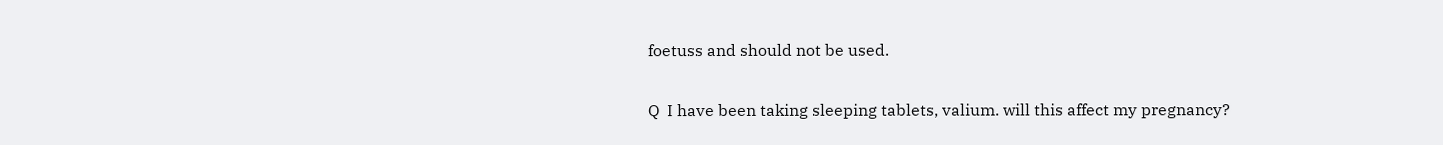foetuss and should not be used.

Q  I have been taking sleeping tablets, valium. will this affect my pregnancy?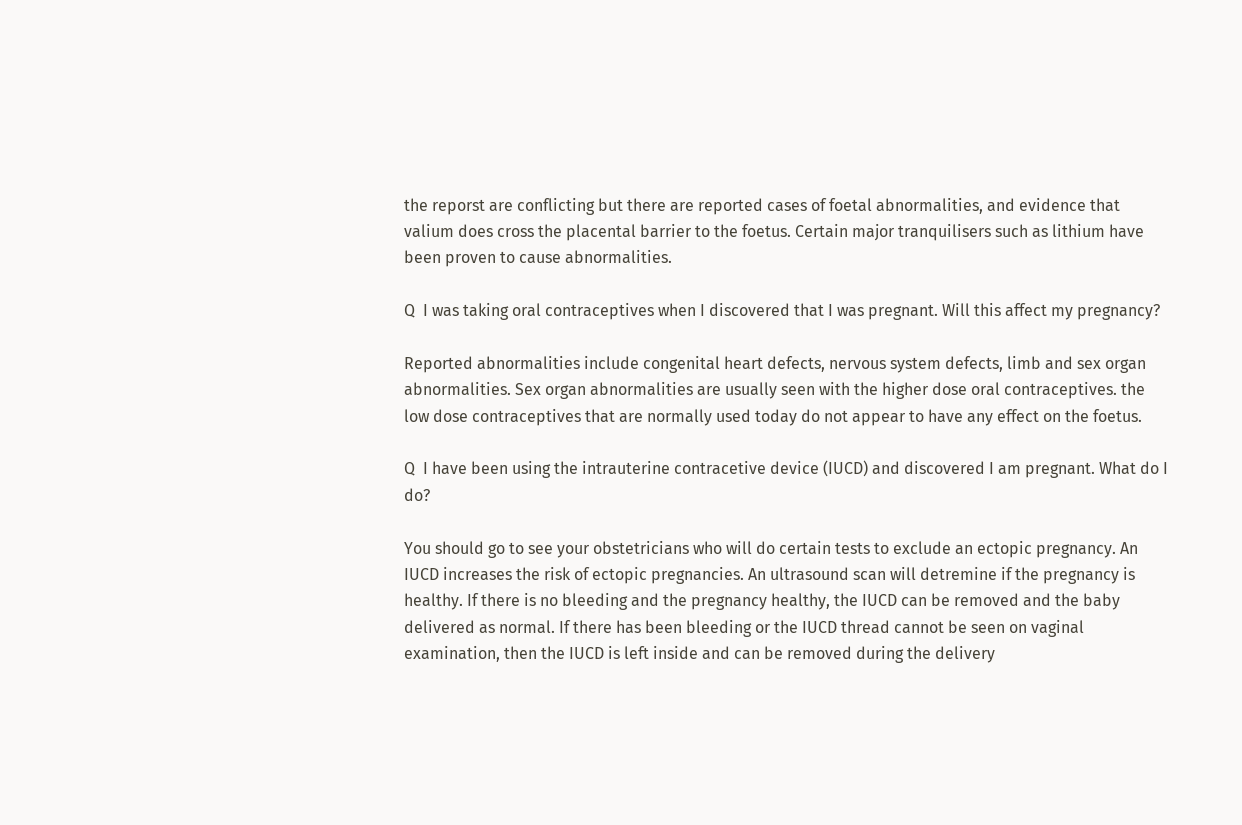the reporst are conflicting but there are reported cases of foetal abnormalities, and evidence that valium does cross the placental barrier to the foetus. Certain major tranquilisers such as lithium have been proven to cause abnormalities.

Q  I was taking oral contraceptives when I discovered that I was pregnant. Will this affect my pregnancy?

Reported abnormalities include congenital heart defects, nervous system defects, limb and sex organ abnormalities. Sex organ abnormalities are usually seen with the higher dose oral contraceptives. the low dose contraceptives that are normally used today do not appear to have any effect on the foetus.

Q  I have been using the intrauterine contracetive device (IUCD) and discovered I am pregnant. What do I do?

You should go to see your obstetricians who will do certain tests to exclude an ectopic pregnancy. An IUCD increases the risk of ectopic pregnancies. An ultrasound scan will detremine if the pregnancy is healthy. If there is no bleeding and the pregnancy healthy, the IUCD can be removed and the baby delivered as normal. If there has been bleeding or the IUCD thread cannot be seen on vaginal examination, then the IUCD is left inside and can be removed during the delivery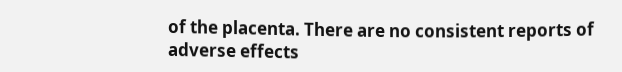of the placenta. There are no consistent reports of adverse effects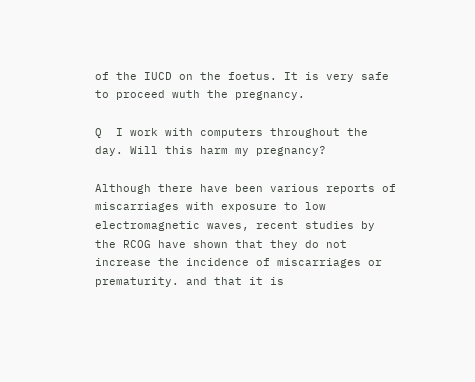of the IUCD on the foetus. It is very safe to proceed wuth the pregnancy.

Q  I work with computers throughout the day. Will this harm my pregnancy?

Although there have been various reports of miscarriages with exposure to low electromagnetic waves, recent studies by the RCOG have shown that they do not increase the incidence of miscarriages or prematurity. and that it is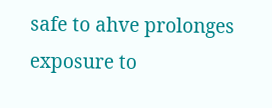safe to ahve prolonges exposure to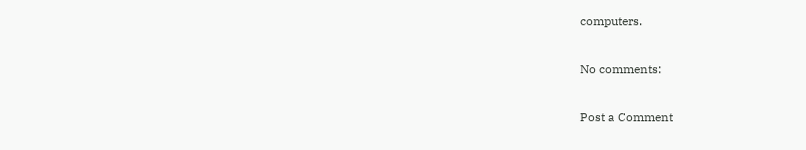computers.

No comments:

Post a Comment